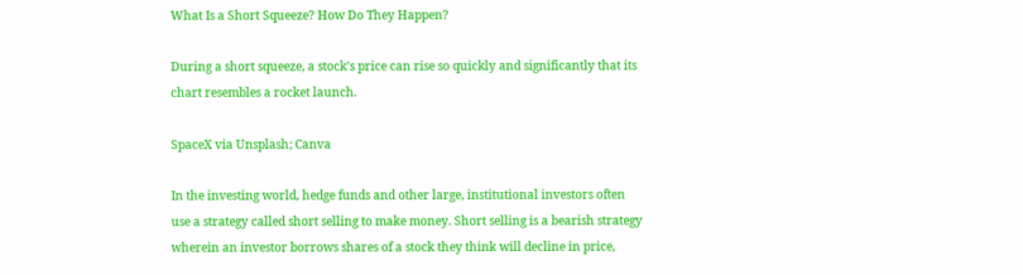What Is a Short Squeeze? How Do They Happen?

During a short squeeze, a stock’s price can rise so quickly and significantly that its chart resembles a rocket launch.

SpaceX via Unsplash; Canva

In the investing world, hedge funds and other large, institutional investors often use a strategy called short selling to make money. Short selling is a bearish strategy wherein an investor borrows shares of a stock they think will decline in price,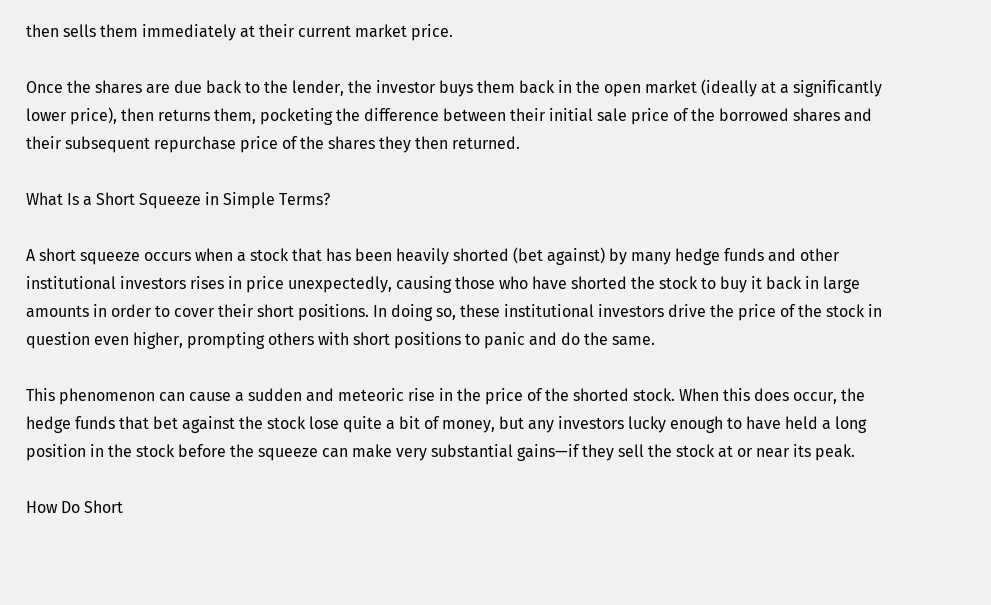then sells them immediately at their current market price.

Once the shares are due back to the lender, the investor buys them back in the open market (ideally at a significantly lower price), then returns them, pocketing the difference between their initial sale price of the borrowed shares and their subsequent repurchase price of the shares they then returned.

What Is a Short Squeeze in Simple Terms?

A short squeeze occurs when a stock that has been heavily shorted (bet against) by many hedge funds and other institutional investors rises in price unexpectedly, causing those who have shorted the stock to buy it back in large amounts in order to cover their short positions. In doing so, these institutional investors drive the price of the stock in question even higher, prompting others with short positions to panic and do the same.

This phenomenon can cause a sudden and meteoric rise in the price of the shorted stock. When this does occur, the hedge funds that bet against the stock lose quite a bit of money, but any investors lucky enough to have held a long position in the stock before the squeeze can make very substantial gains—if they sell the stock at or near its peak.

How Do Short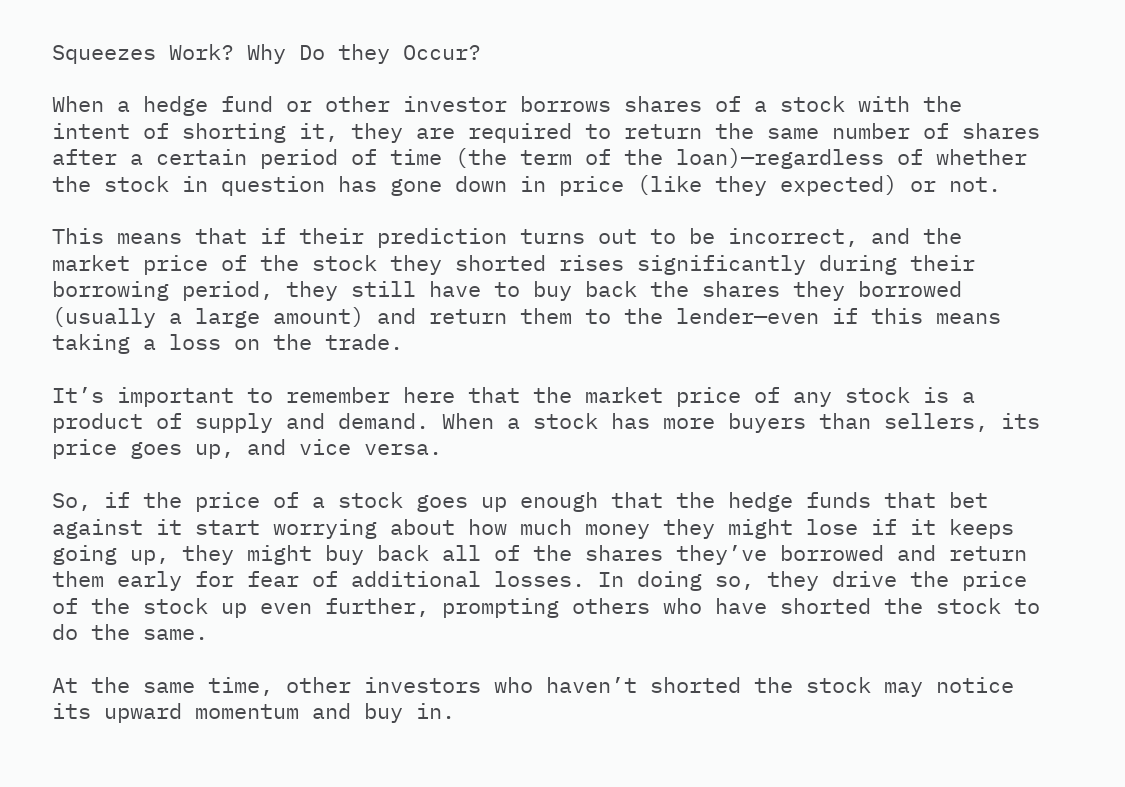Squeezes Work? Why Do they Occur?

When a hedge fund or other investor borrows shares of a stock with the intent of shorting it, they are required to return the same number of shares after a certain period of time (the term of the loan)—regardless of whether the stock in question has gone down in price (like they expected) or not.

This means that if their prediction turns out to be incorrect, and the market price of the stock they shorted rises significantly during their borrowing period, they still have to buy back the shares they borrowed (usually a large amount) and return them to the lender—even if this means taking a loss on the trade.

It’s important to remember here that the market price of any stock is a product of supply and demand. When a stock has more buyers than sellers, its price goes up, and vice versa.

So, if the price of a stock goes up enough that the hedge funds that bet against it start worrying about how much money they might lose if it keeps going up, they might buy back all of the shares they’ve borrowed and return them early for fear of additional losses. In doing so, they drive the price of the stock up even further, prompting others who have shorted the stock to do the same.

At the same time, other investors who haven’t shorted the stock may notice its upward momentum and buy in.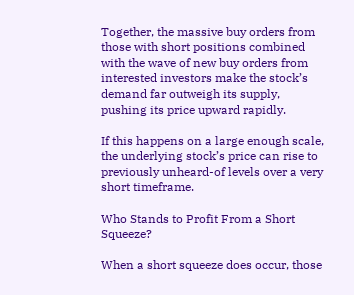Together, the massive buy orders from those with short positions combined with the wave of new buy orders from interested investors make the stock’s demand far outweigh its supply, pushing its price upward rapidly.

If this happens on a large enough scale, the underlying stock’s price can rise to previously unheard-of levels over a very short timeframe.

Who Stands to Profit From a Short Squeeze?

When a short squeeze does occur, those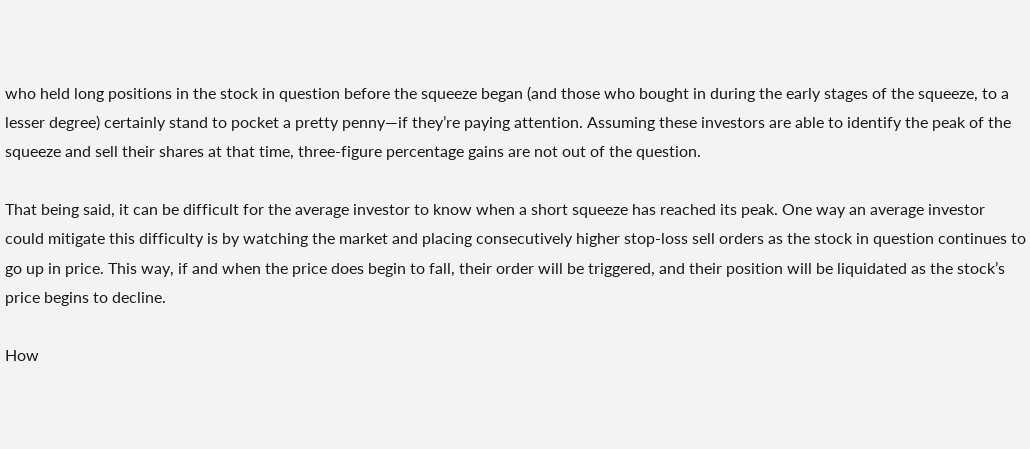who held long positions in the stock in question before the squeeze began (and those who bought in during the early stages of the squeeze, to a lesser degree) certainly stand to pocket a pretty penny—if they’re paying attention. Assuming these investors are able to identify the peak of the squeeze and sell their shares at that time, three-figure percentage gains are not out of the question.

That being said, it can be difficult for the average investor to know when a short squeeze has reached its peak. One way an average investor could mitigate this difficulty is by watching the market and placing consecutively higher stop-loss sell orders as the stock in question continues to go up in price. This way, if and when the price does begin to fall, their order will be triggered, and their position will be liquidated as the stock’s price begins to decline.

How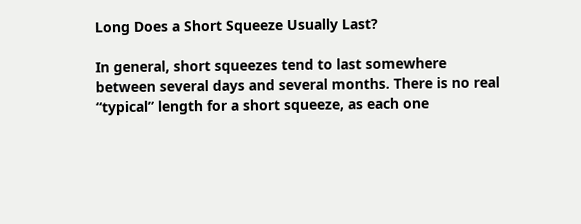Long Does a Short Squeeze Usually Last?

In general, short squeezes tend to last somewhere between several days and several months. There is no real “typical” length for a short squeeze, as each one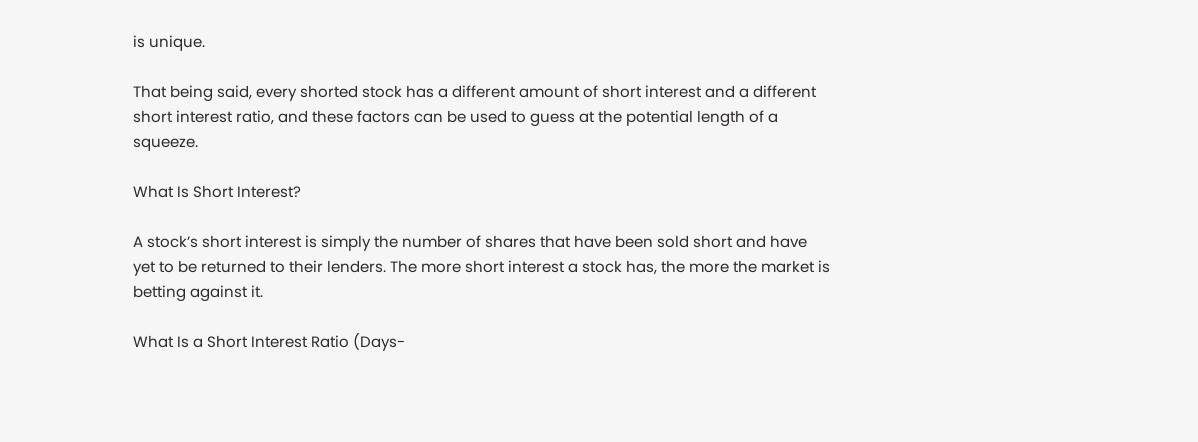is unique.

That being said, every shorted stock has a different amount of short interest and a different short interest ratio, and these factors can be used to guess at the potential length of a squeeze.

What Is Short Interest?

A stock’s short interest is simply the number of shares that have been sold short and have yet to be returned to their lenders. The more short interest a stock has, the more the market is betting against it.

What Is a Short Interest Ratio (Days-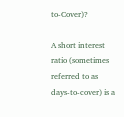to-Cover)?

A short interest ratio (sometimes referred to as days-to-cover) is a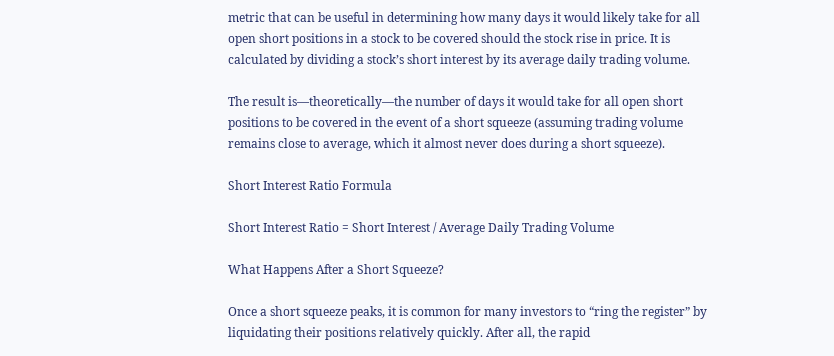metric that can be useful in determining how many days it would likely take for all open short positions in a stock to be covered should the stock rise in price. It is calculated by dividing a stock’s short interest by its average daily trading volume.

The result is—theoretically—the number of days it would take for all open short positions to be covered in the event of a short squeeze (assuming trading volume remains close to average, which it almost never does during a short squeeze).

Short Interest Ratio Formula

Short Interest Ratio = Short Interest / Average Daily Trading Volume

What Happens After a Short Squeeze?

Once a short squeeze peaks, it is common for many investors to “ring the register” by liquidating their positions relatively quickly. After all, the rapid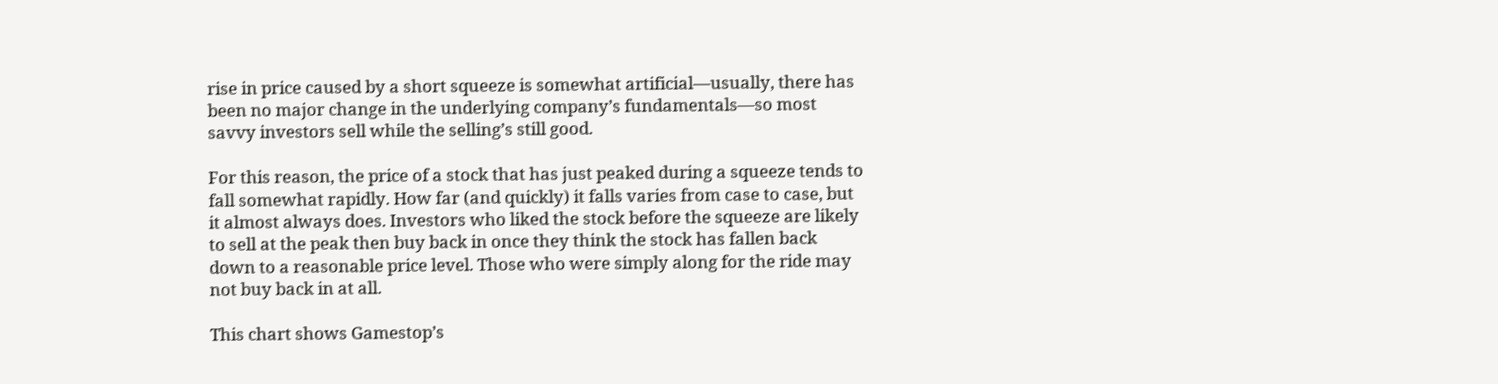rise in price caused by a short squeeze is somewhat artificial—usually, there has been no major change in the underlying company’s fundamentals—so most savvy investors sell while the selling’s still good.

For this reason, the price of a stock that has just peaked during a squeeze tends to fall somewhat rapidly. How far (and quickly) it falls varies from case to case, but it almost always does. Investors who liked the stock before the squeeze are likely to sell at the peak then buy back in once they think the stock has fallen back down to a reasonable price level. Those who were simply along for the ride may not buy back in at all.

This chart shows Gamestop’s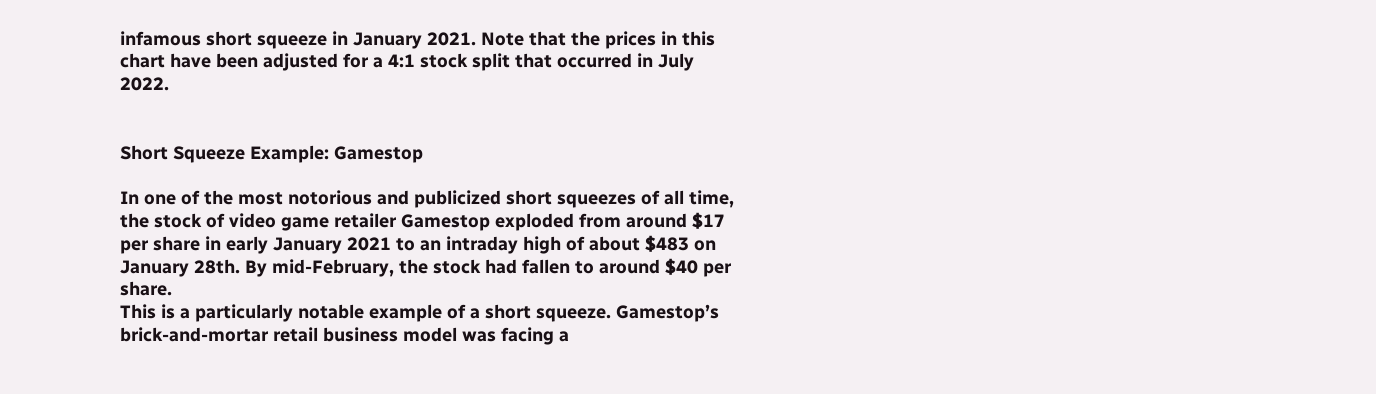infamous short squeeze in January 2021. Note that the prices in this chart have been adjusted for a 4:1 stock split that occurred in July 2022.


Short Squeeze Example: Gamestop

In one of the most notorious and publicized short squeezes of all time, the stock of video game retailer Gamestop exploded from around $17 per share in early January 2021 to an intraday high of about $483 on January 28th. By mid-February, the stock had fallen to around $40 per share.
This is a particularly notable example of a short squeeze. Gamestop’s brick-and-mortar retail business model was facing a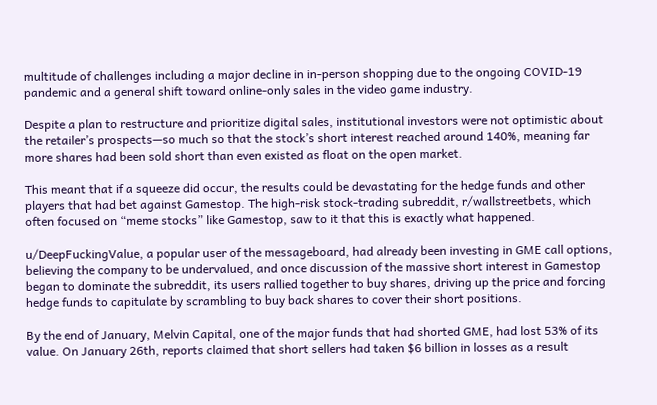multitude of challenges including a major decline in in-person shopping due to the ongoing COVID-19 pandemic and a general shift toward online-only sales in the video game industry.

Despite a plan to restructure and prioritize digital sales, institutional investors were not optimistic about the retailer’s prospects—so much so that the stock’s short interest reached around 140%, meaning far more shares had been sold short than even existed as float on the open market.

This meant that if a squeeze did occur, the results could be devastating for the hedge funds and other players that had bet against Gamestop. The high-risk stock-trading subreddit, r/wallstreetbets, which often focused on “meme stocks” like Gamestop, saw to it that this is exactly what happened.

u/DeepFuckingValue, a popular user of the messageboard, had already been investing in GME call options, believing the company to be undervalued, and once discussion of the massive short interest in Gamestop began to dominate the subreddit, its users rallied together to buy shares, driving up the price and forcing hedge funds to capitulate by scrambling to buy back shares to cover their short positions.

By the end of January, Melvin Capital, one of the major funds that had shorted GME, had lost 53% of its value. On January 26th, reports claimed that short sellers had taken $6 billion in losses as a result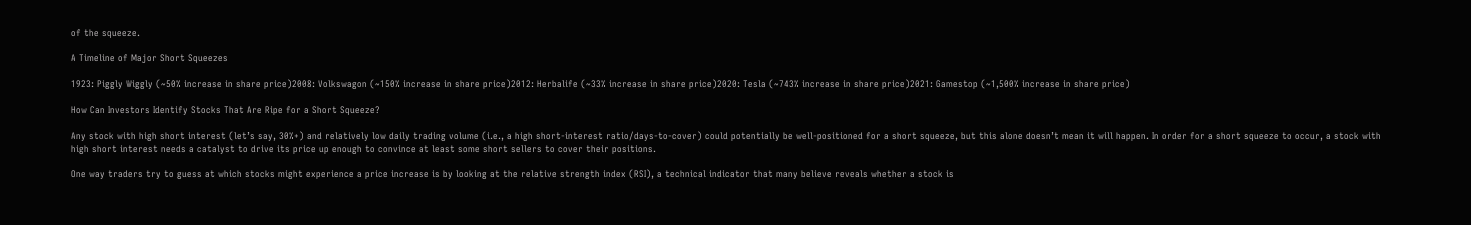of the squeeze.

A Timeline of Major Short Squeezes

1923: Piggly Wiggly (~50% increase in share price)2008: Volkswagon (~150% increase in share price)2012: Herbalife (~33% increase in share price)2020: Tesla (~743% increase in share price)2021: Gamestop (~1,500% increase in share price)

How Can Investors Identify Stocks That Are Ripe for a Short Squeeze?

Any stock with high short interest (let’s say, 30%+) and relatively low daily trading volume (i.e., a high short-interest ratio/days-to-cover) could potentially be well-positioned for a short squeeze, but this alone doesn’t mean it will happen. In order for a short squeeze to occur, a stock with high short interest needs a catalyst to drive its price up enough to convince at least some short sellers to cover their positions.

One way traders try to guess at which stocks might experience a price increase is by looking at the relative strength index (RSI), a technical indicator that many believe reveals whether a stock is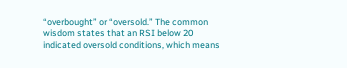“overbought” or “oversold.” The common wisdom states that an RSI below 20 indicated oversold conditions, which means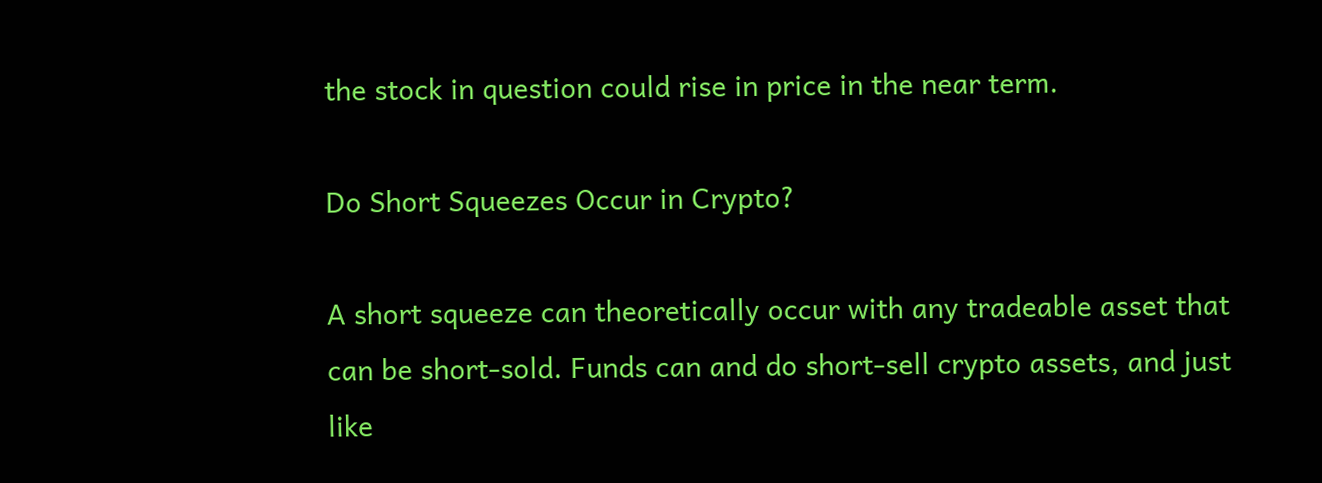the stock in question could rise in price in the near term.

Do Short Squeezes Occur in Crypto?

A short squeeze can theoretically occur with any tradeable asset that can be short-sold. Funds can and do short-sell crypto assets, and just like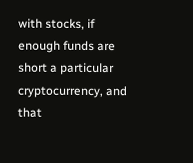with stocks, if enough funds are short a particular cryptocurrency, and that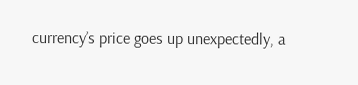currency’s price goes up unexpectedly, a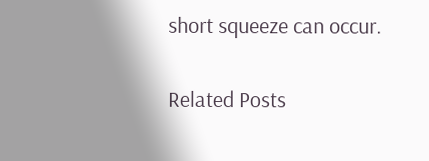short squeeze can occur.

Related Posts